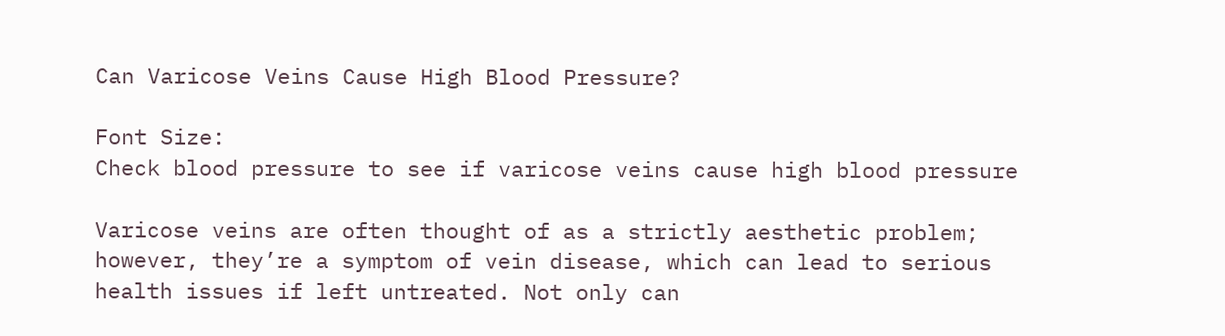Can Varicose Veins Cause High Blood Pressure?

Font Size:
Check blood pressure to see if varicose veins cause high blood pressure

Varicose veins are often thought of as a strictly aesthetic problem; however, they’re a symptom of vein disease, which can lead to serious health issues if left untreated. Not only can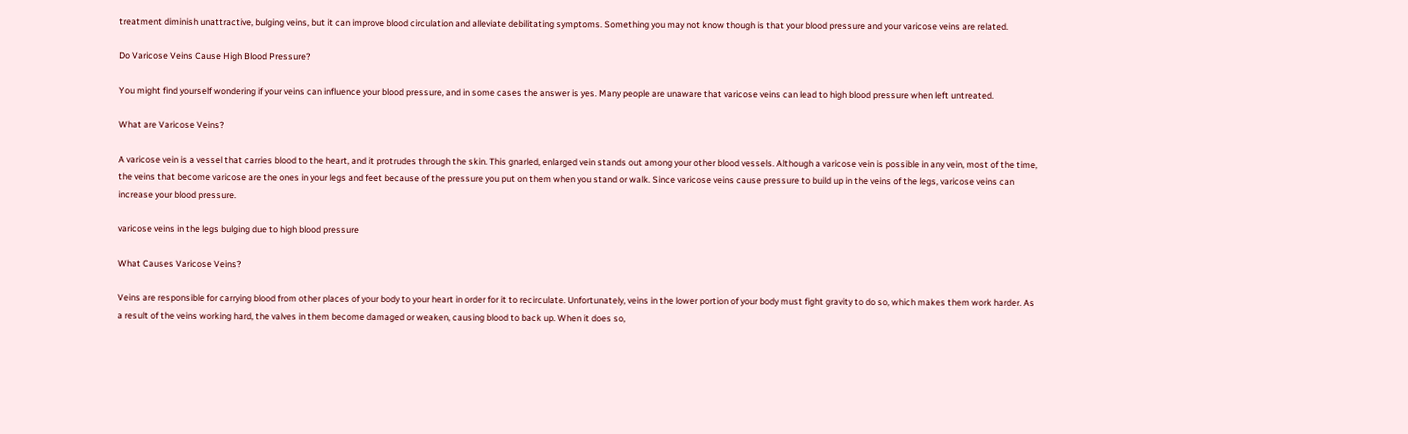treatment diminish unattractive, bulging veins, but it can improve blood circulation and alleviate debilitating symptoms. Something you may not know though is that your blood pressure and your varicose veins are related.

Do Varicose Veins Cause High Blood Pressure?

You might find yourself wondering if your veins can influence your blood pressure, and in some cases the answer is yes. Many people are unaware that varicose veins can lead to high blood pressure when left untreated.

What are Varicose Veins?

A varicose vein is a vessel that carries blood to the heart, and it protrudes through the skin. This gnarled, enlarged vein stands out among your other blood vessels. Although a varicose vein is possible in any vein, most of the time, the veins that become varicose are the ones in your legs and feet because of the pressure you put on them when you stand or walk. Since varicose veins cause pressure to build up in the veins of the legs, varicose veins can increase your blood pressure.

varicose veins in the legs bulging due to high blood pressure

What Causes Varicose Veins?

Veins are responsible for carrying blood from other places of your body to your heart in order for it to recirculate. Unfortunately, veins in the lower portion of your body must fight gravity to do so, which makes them work harder. As a result of the veins working hard, the valves in them become damaged or weaken, causing blood to back up. When it does so,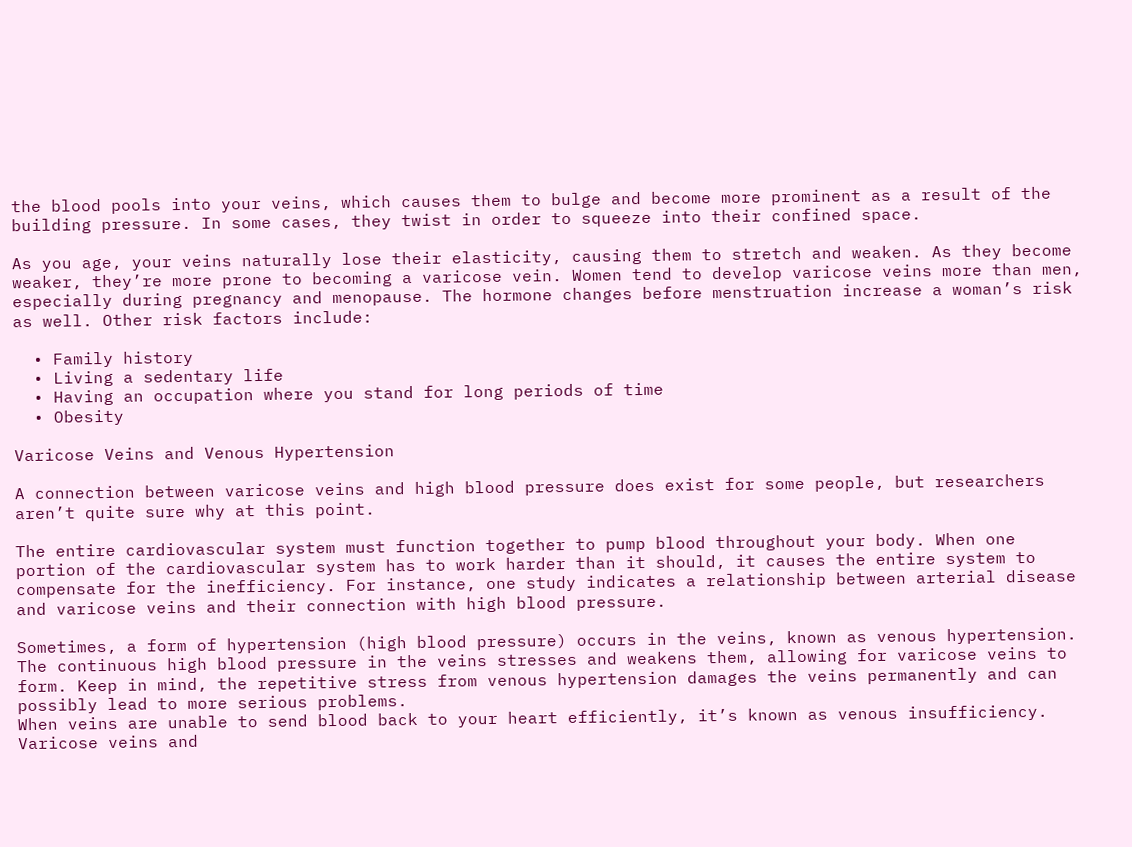the blood pools into your veins, which causes them to bulge and become more prominent as a result of the building pressure. In some cases, they twist in order to squeeze into their confined space.

As you age, your veins naturally lose their elasticity, causing them to stretch and weaken. As they become weaker, they’re more prone to becoming a varicose vein. Women tend to develop varicose veins more than men, especially during pregnancy and menopause. The hormone changes before menstruation increase a woman’s risk as well. Other risk factors include:

  • Family history
  • Living a sedentary life
  • Having an occupation where you stand for long periods of time
  • Obesity

Varicose Veins and Venous Hypertension

A connection between varicose veins and high blood pressure does exist for some people, but researchers aren’t quite sure why at this point.

The entire cardiovascular system must function together to pump blood throughout your body. When one portion of the cardiovascular system has to work harder than it should, it causes the entire system to compensate for the inefficiency. For instance, one study indicates a relationship between arterial disease and varicose veins and their connection with high blood pressure.

Sometimes, a form of hypertension (high blood pressure) occurs in the veins, known as venous hypertension. The continuous high blood pressure in the veins stresses and weakens them, allowing for varicose veins to form. Keep in mind, the repetitive stress from venous hypertension damages the veins permanently and can possibly lead to more serious problems.
When veins are unable to send blood back to your heart efficiently, it’s known as venous insufficiency. Varicose veins and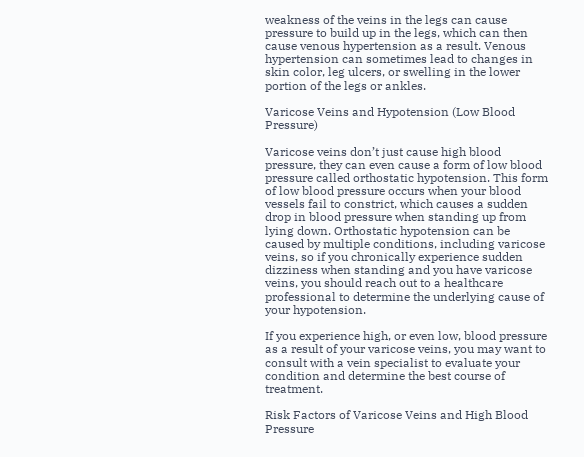weakness of the veins in the legs can cause pressure to build up in the legs, which can then cause venous hypertension as a result. Venous hypertension can sometimes lead to changes in skin color, leg ulcers, or swelling in the lower portion of the legs or ankles.

Varicose Veins and Hypotension (Low Blood Pressure)

Varicose veins don’t just cause high blood pressure, they can even cause a form of low blood pressure called orthostatic hypotension. This form of low blood pressure occurs when your blood vessels fail to constrict, which causes a sudden drop in blood pressure when standing up from lying down. Orthostatic hypotension can be caused by multiple conditions, including varicose veins, so if you chronically experience sudden dizziness when standing and you have varicose veins, you should reach out to a healthcare professional to determine the underlying cause of your hypotension.

If you experience high, or even low, blood pressure as a result of your varicose veins, you may want to consult with a vein specialist to evaluate your condition and determine the best course of treatment.

Risk Factors of Varicose Veins and High Blood Pressure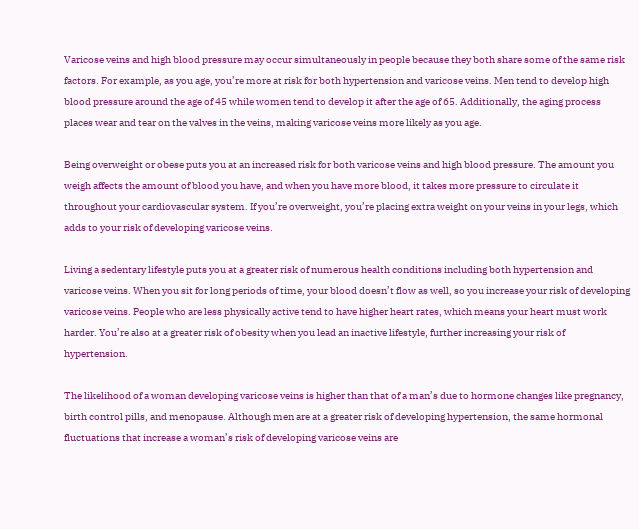Varicose veins and high blood pressure may occur simultaneously in people because they both share some of the same risk factors. For example, as you age, you’re more at risk for both hypertension and varicose veins. Men tend to develop high blood pressure around the age of 45 while women tend to develop it after the age of 65. Additionally, the aging process places wear and tear on the valves in the veins, making varicose veins more likely as you age.

Being overweight or obese puts you at an increased risk for both varicose veins and high blood pressure. The amount you weigh affects the amount of blood you have, and when you have more blood, it takes more pressure to circulate it throughout your cardiovascular system. If you’re overweight, you’re placing extra weight on your veins in your legs, which adds to your risk of developing varicose veins.

Living a sedentary lifestyle puts you at a greater risk of numerous health conditions including both hypertension and varicose veins. When you sit for long periods of time, your blood doesn’t flow as well, so you increase your risk of developing varicose veins. People who are less physically active tend to have higher heart rates, which means your heart must work harder. You’re also at a greater risk of obesity when you lead an inactive lifestyle, further increasing your risk of hypertension.

The likelihood of a woman developing varicose veins is higher than that of a man’s due to hormone changes like pregnancy, birth control pills, and menopause. Although men are at a greater risk of developing hypertension, the same hormonal fluctuations that increase a woman’s risk of developing varicose veins are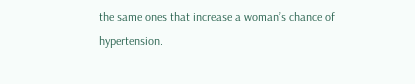the same ones that increase a woman’s chance of hypertension.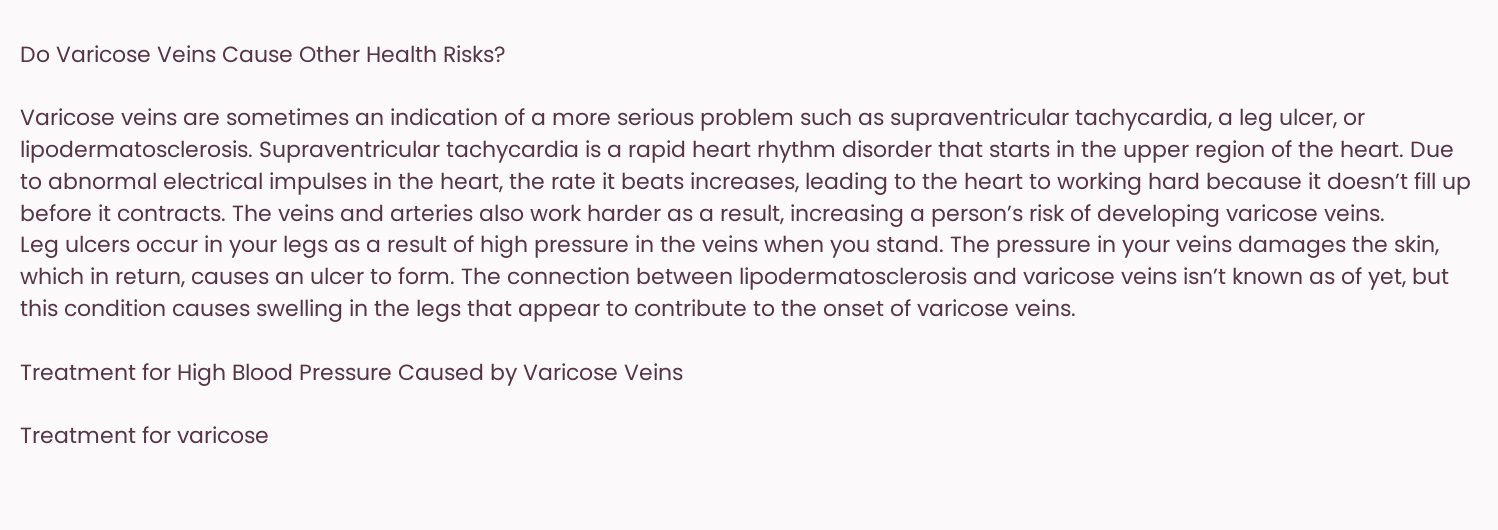Do Varicose Veins Cause Other Health Risks?

Varicose veins are sometimes an indication of a more serious problem such as supraventricular tachycardia, a leg ulcer, or lipodermatosclerosis. Supraventricular tachycardia is a rapid heart rhythm disorder that starts in the upper region of the heart. Due to abnormal electrical impulses in the heart, the rate it beats increases, leading to the heart to working hard because it doesn’t fill up before it contracts. The veins and arteries also work harder as a result, increasing a person’s risk of developing varicose veins.
Leg ulcers occur in your legs as a result of high pressure in the veins when you stand. The pressure in your veins damages the skin, which in return, causes an ulcer to form. The connection between lipodermatosclerosis and varicose veins isn’t known as of yet, but this condition causes swelling in the legs that appear to contribute to the onset of varicose veins.

Treatment for High Blood Pressure Caused by Varicose Veins

Treatment for varicose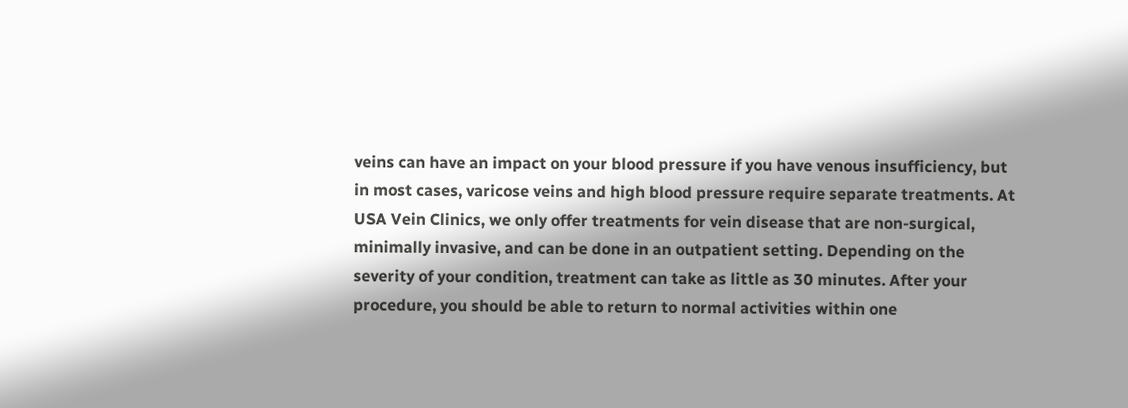veins can have an impact on your blood pressure if you have venous insufficiency, but in most cases, varicose veins and high blood pressure require separate treatments. At USA Vein Clinics, we only offer treatments for vein disease that are non-surgical, minimally invasive, and can be done in an outpatient setting. Depending on the severity of your condition, treatment can take as little as 30 minutes. After your procedure, you should be able to return to normal activities within one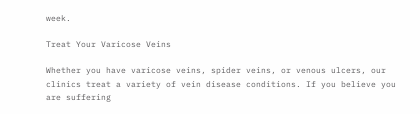week.

Treat Your Varicose Veins

Whether you have varicose veins, spider veins, or venous ulcers, our clinics treat a variety of vein disease conditions. If you believe you are suffering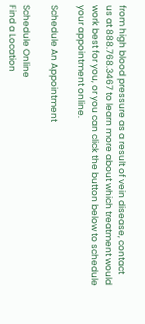from high blood pressure as a result of vein disease, contact us at 888.768.3467 to learn more about which treatment would work best for you, or you can click the button below to schedule your appointment online.

Schedule An Appointment

Schedule Online
Find a Location